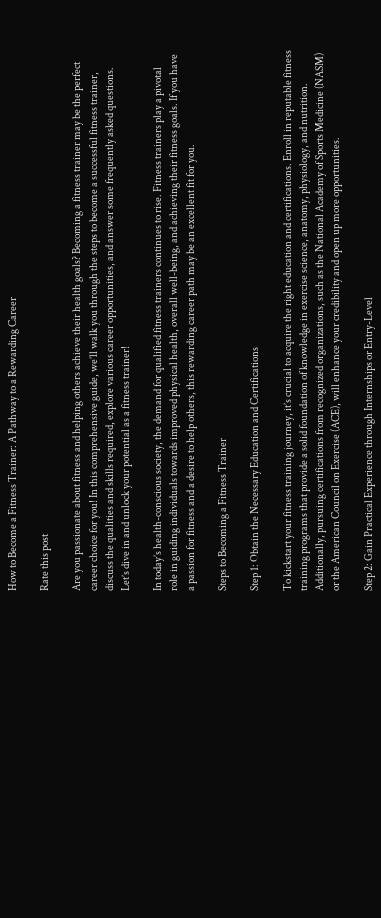How to Become a Fitness Trainer: A Pathway to a Rewarding Career

Rate this post

Are you passionate about fitness and helping others achieve their health goals? Becoming a fitness trainer may be the perfect career choice for you! In this comprehensive guide, we’ll walk you through the steps to become a successful fitness trainer, discuss the qualities and skills required, explore various career opportunities, and answer some frequently asked questions. Let’s dive in and unlock your potential as a fitness trainer!

In today’s health-conscious society, the demand for qualified fitness trainers continues to rise. Fitness trainers play a pivotal role in guiding individuals towards improved physical health, overall well-being, and achieving their fitness goals. If you have a passion for fitness and a desire to help others, this rewarding career path may be an excellent fit for you.

Steps to Becoming a Fitness Trainer

Step 1: Obtain the Necessary Education and Certifications

To kickstart your fitness training journey, it’s crucial to acquire the right education and certifications. Enroll in reputable fitness training programs that provide a solid foundation of knowledge in exercise science, anatomy, physiology, and nutrition. Additionally, pursuing certifications from recognized organizations, such as the National Academy of Sports Medicine (NASM) or the American Council on Exercise (ACE), will enhance your credibility and open up more opportunities.

Step 2: Gain Practical Experience through Internships or Entry-Level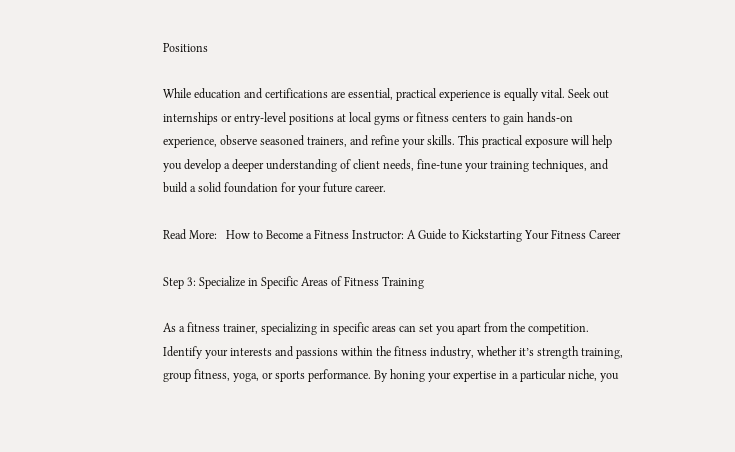Positions

While education and certifications are essential, practical experience is equally vital. Seek out internships or entry-level positions at local gyms or fitness centers to gain hands-on experience, observe seasoned trainers, and refine your skills. This practical exposure will help you develop a deeper understanding of client needs, fine-tune your training techniques, and build a solid foundation for your future career.

Read More:   How to Become a Fitness Instructor: A Guide to Kickstarting Your Fitness Career

Step 3: Specialize in Specific Areas of Fitness Training

As a fitness trainer, specializing in specific areas can set you apart from the competition. Identify your interests and passions within the fitness industry, whether it’s strength training, group fitness, yoga, or sports performance. By honing your expertise in a particular niche, you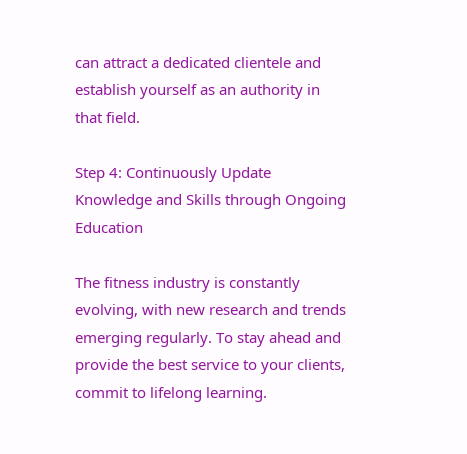can attract a dedicated clientele and establish yourself as an authority in that field.

Step 4: Continuously Update Knowledge and Skills through Ongoing Education

The fitness industry is constantly evolving, with new research and trends emerging regularly. To stay ahead and provide the best service to your clients, commit to lifelong learning.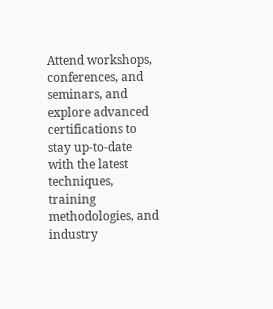Attend workshops, conferences, and seminars, and explore advanced certifications to stay up-to-date with the latest techniques, training methodologies, and industry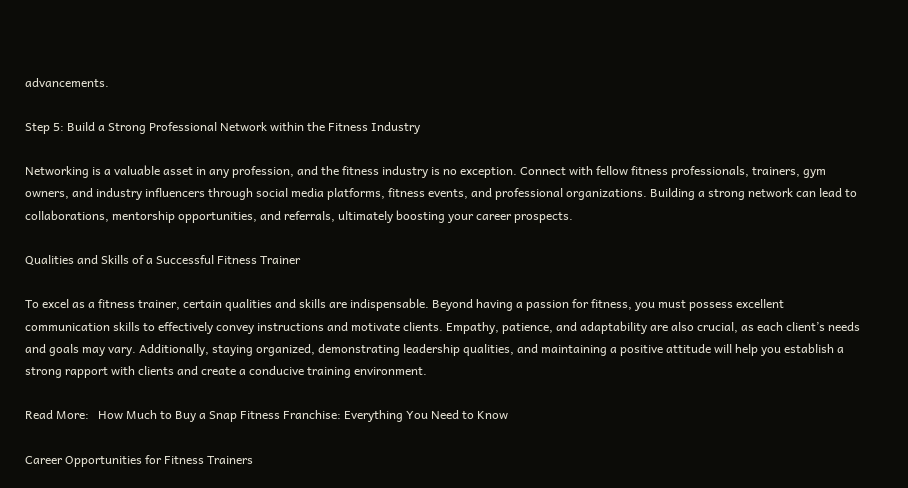advancements.

Step 5: Build a Strong Professional Network within the Fitness Industry

Networking is a valuable asset in any profession, and the fitness industry is no exception. Connect with fellow fitness professionals, trainers, gym owners, and industry influencers through social media platforms, fitness events, and professional organizations. Building a strong network can lead to collaborations, mentorship opportunities, and referrals, ultimately boosting your career prospects.

Qualities and Skills of a Successful Fitness Trainer

To excel as a fitness trainer, certain qualities and skills are indispensable. Beyond having a passion for fitness, you must possess excellent communication skills to effectively convey instructions and motivate clients. Empathy, patience, and adaptability are also crucial, as each client’s needs and goals may vary. Additionally, staying organized, demonstrating leadership qualities, and maintaining a positive attitude will help you establish a strong rapport with clients and create a conducive training environment.

Read More:   How Much to Buy a Snap Fitness Franchise: Everything You Need to Know

Career Opportunities for Fitness Trainers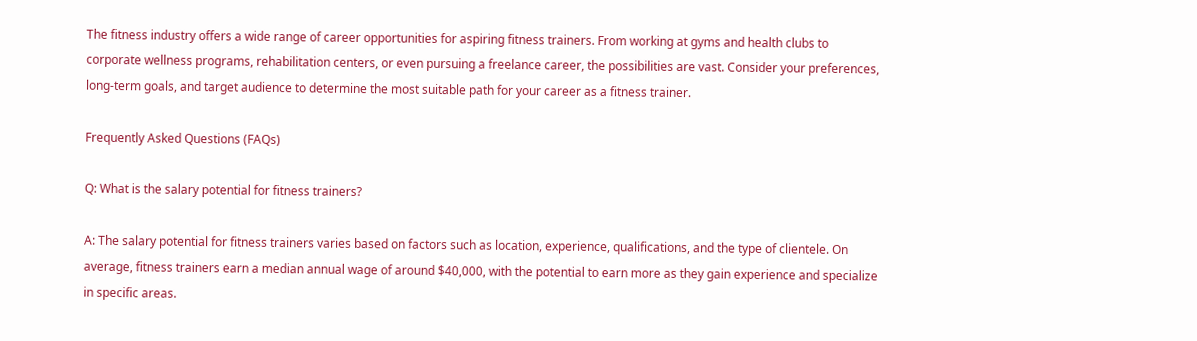The fitness industry offers a wide range of career opportunities for aspiring fitness trainers. From working at gyms and health clubs to corporate wellness programs, rehabilitation centers, or even pursuing a freelance career, the possibilities are vast. Consider your preferences, long-term goals, and target audience to determine the most suitable path for your career as a fitness trainer.

Frequently Asked Questions (FAQs)

Q: What is the salary potential for fitness trainers?

A: The salary potential for fitness trainers varies based on factors such as location, experience, qualifications, and the type of clientele. On average, fitness trainers earn a median annual wage of around $40,000, with the potential to earn more as they gain experience and specialize in specific areas.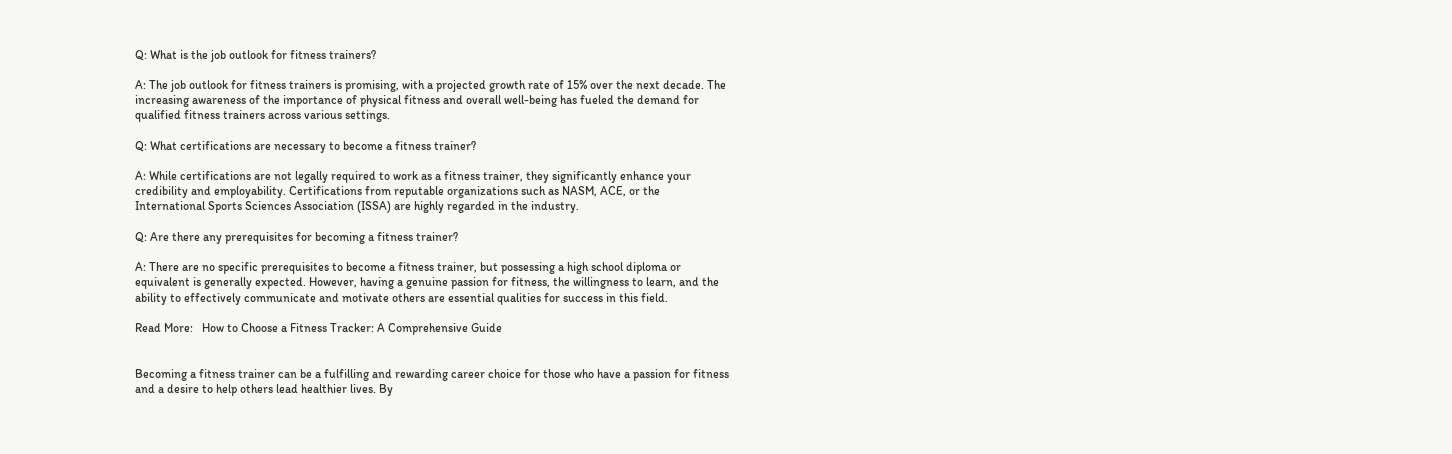Q: What is the job outlook for fitness trainers?

A: The job outlook for fitness trainers is promising, with a projected growth rate of 15% over the next decade. The increasing awareness of the importance of physical fitness and overall well-being has fueled the demand for qualified fitness trainers across various settings.

Q: What certifications are necessary to become a fitness trainer?

A: While certifications are not legally required to work as a fitness trainer, they significantly enhance your credibility and employability. Certifications from reputable organizations such as NASM, ACE, or the International Sports Sciences Association (ISSA) are highly regarded in the industry.

Q: Are there any prerequisites for becoming a fitness trainer?

A: There are no specific prerequisites to become a fitness trainer, but possessing a high school diploma or equivalent is generally expected. However, having a genuine passion for fitness, the willingness to learn, and the ability to effectively communicate and motivate others are essential qualities for success in this field.

Read More:   How to Choose a Fitness Tracker: A Comprehensive Guide


Becoming a fitness trainer can be a fulfilling and rewarding career choice for those who have a passion for fitness and a desire to help others lead healthier lives. By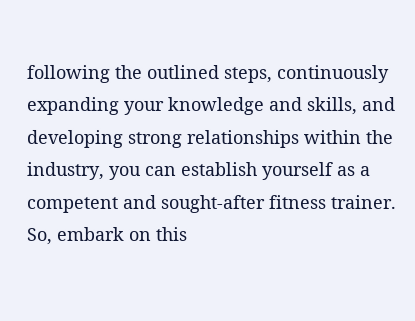following the outlined steps, continuously expanding your knowledge and skills, and developing strong relationships within the industry, you can establish yourself as a competent and sought-after fitness trainer. So, embark on this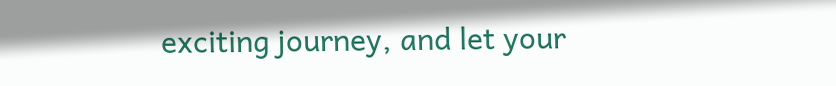exciting journey, and let your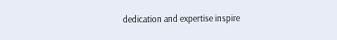dedication and expertise inspire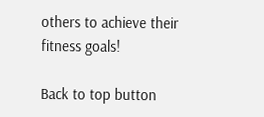others to achieve their fitness goals!

Back to top button